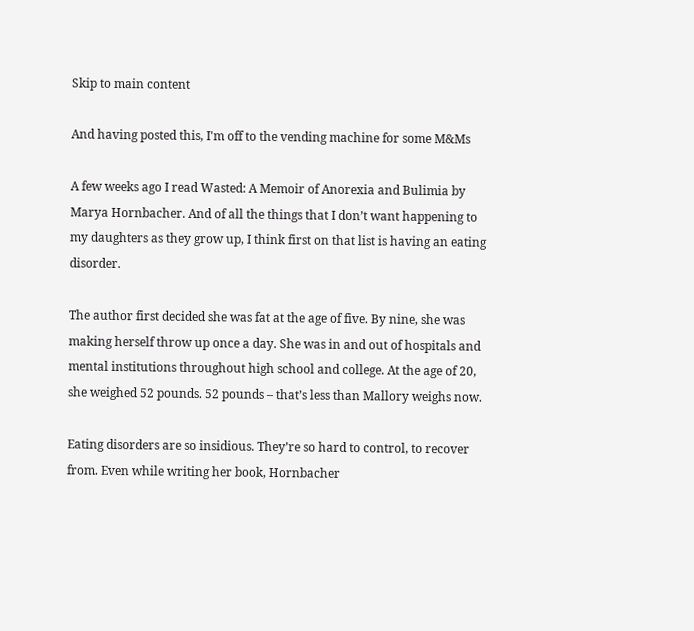Skip to main content

And having posted this, I'm off to the vending machine for some M&Ms

A few weeks ago I read Wasted: A Memoir of Anorexia and Bulimia by Marya Hornbacher. And of all the things that I don’t want happening to my daughters as they grow up, I think first on that list is having an eating disorder.

The author first decided she was fat at the age of five. By nine, she was making herself throw up once a day. She was in and out of hospitals and mental institutions throughout high school and college. At the age of 20, she weighed 52 pounds. 52 pounds – that’s less than Mallory weighs now.

Eating disorders are so insidious. They’re so hard to control, to recover from. Even while writing her book, Hornbacher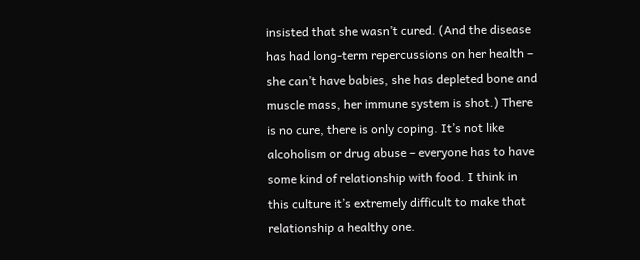insisted that she wasn’t cured. (And the disease has had long-term repercussions on her health – she can’t have babies, she has depleted bone and muscle mass, her immune system is shot.) There is no cure, there is only coping. It’s not like alcoholism or drug abuse – everyone has to have some kind of relationship with food. I think in this culture it’s extremely difficult to make that relationship a healthy one.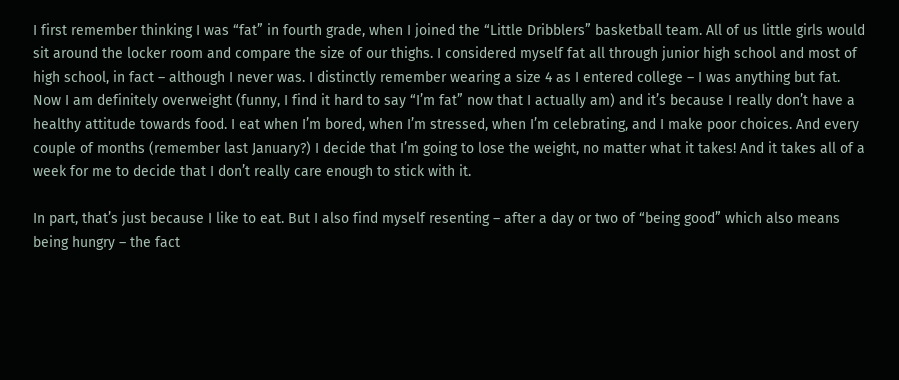I first remember thinking I was “fat” in fourth grade, when I joined the “Little Dribblers” basketball team. All of us little girls would sit around the locker room and compare the size of our thighs. I considered myself fat all through junior high school and most of high school, in fact – although I never was. I distinctly remember wearing a size 4 as I entered college – I was anything but fat. Now I am definitely overweight (funny, I find it hard to say “I’m fat” now that I actually am) and it’s because I really don’t have a healthy attitude towards food. I eat when I’m bored, when I’m stressed, when I’m celebrating, and I make poor choices. And every couple of months (remember last January?) I decide that I’m going to lose the weight, no matter what it takes! And it takes all of a week for me to decide that I don’t really care enough to stick with it.

In part, that’s just because I like to eat. But I also find myself resenting – after a day or two of “being good” which also means being hungry – the fact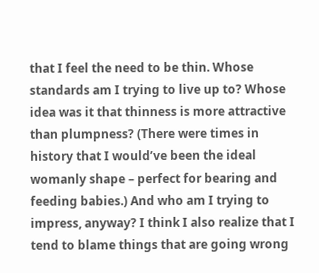that I feel the need to be thin. Whose standards am I trying to live up to? Whose idea was it that thinness is more attractive than plumpness? (There were times in history that I would’ve been the ideal womanly shape – perfect for bearing and feeding babies.) And who am I trying to impress, anyway? I think I also realize that I tend to blame things that are going wrong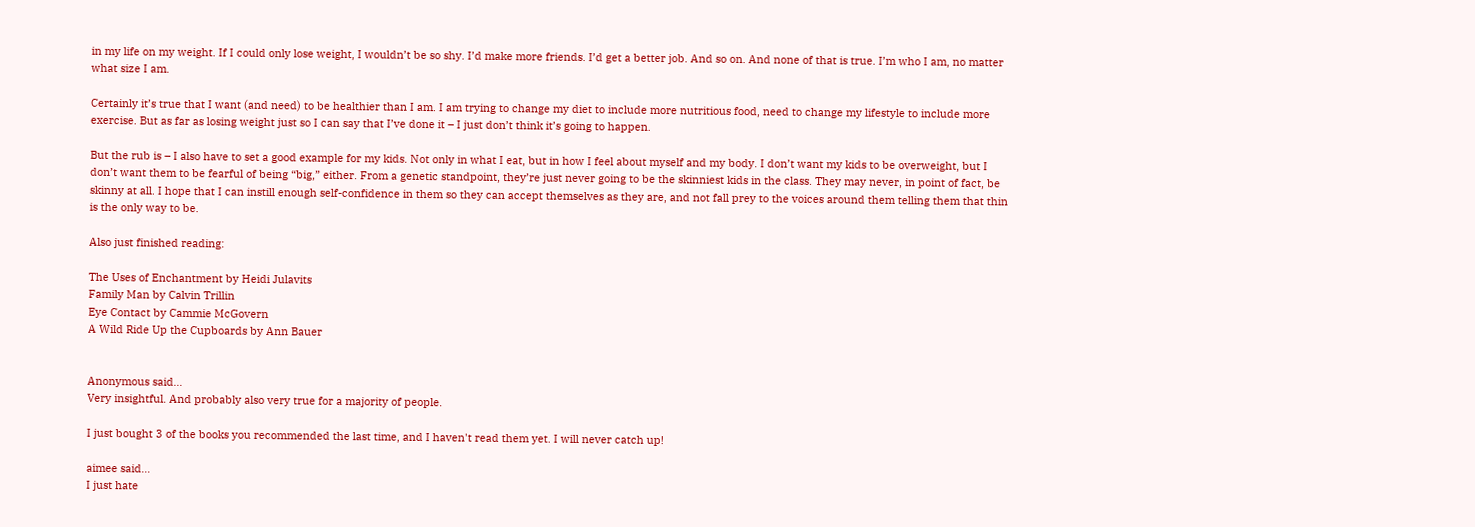in my life on my weight. If I could only lose weight, I wouldn’t be so shy. I’d make more friends. I’d get a better job. And so on. And none of that is true. I’m who I am, no matter what size I am.

Certainly it’s true that I want (and need) to be healthier than I am. I am trying to change my diet to include more nutritious food, need to change my lifestyle to include more exercise. But as far as losing weight just so I can say that I’ve done it – I just don’t think it’s going to happen.

But the rub is – I also have to set a good example for my kids. Not only in what I eat, but in how I feel about myself and my body. I don’t want my kids to be overweight, but I don’t want them to be fearful of being “big,” either. From a genetic standpoint, they’re just never going to be the skinniest kids in the class. They may never, in point of fact, be skinny at all. I hope that I can instill enough self-confidence in them so they can accept themselves as they are, and not fall prey to the voices around them telling them that thin is the only way to be.

Also just finished reading:

The Uses of Enchantment by Heidi Julavits
Family Man by Calvin Trillin
Eye Contact by Cammie McGovern
A Wild Ride Up the Cupboards by Ann Bauer


Anonymous said…
Very insightful. And probably also very true for a majority of people.

I just bought 3 of the books you recommended the last time, and I haven't read them yet. I will never catch up!

aimee said…
I just hate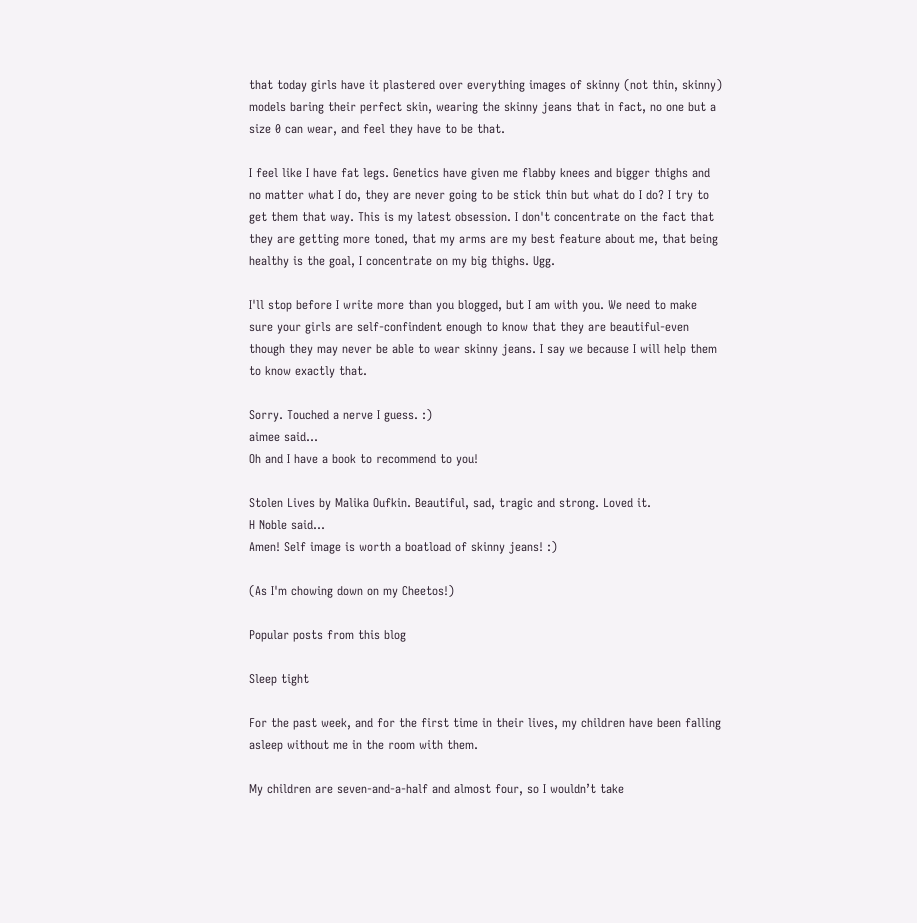that today girls have it plastered over everything images of skinny (not thin, skinny) models baring their perfect skin, wearing the skinny jeans that in fact, no one but a size 0 can wear, and feel they have to be that.

I feel like I have fat legs. Genetics have given me flabby knees and bigger thighs and no matter what I do, they are never going to be stick thin but what do I do? I try to get them that way. This is my latest obsession. I don't concentrate on the fact that they are getting more toned, that my arms are my best feature about me, that being healthy is the goal, I concentrate on my big thighs. Ugg.

I'll stop before I write more than you blogged, but I am with you. We need to make sure your girls are self-confindent enough to know that they are beautiful-even though they may never be able to wear skinny jeans. I say we because I will help them to know exactly that.

Sorry. Touched a nerve I guess. :)
aimee said…
Oh and I have a book to recommend to you!

Stolen Lives by Malika Oufkin. Beautiful, sad, tragic and strong. Loved it.
H Noble said…
Amen! Self image is worth a boatload of skinny jeans! :)

(As I'm chowing down on my Cheetos!)

Popular posts from this blog

Sleep tight

For the past week, and for the first time in their lives, my children have been falling asleep without me in the room with them.

My children are seven-and-a-half and almost four, so I wouldn’t take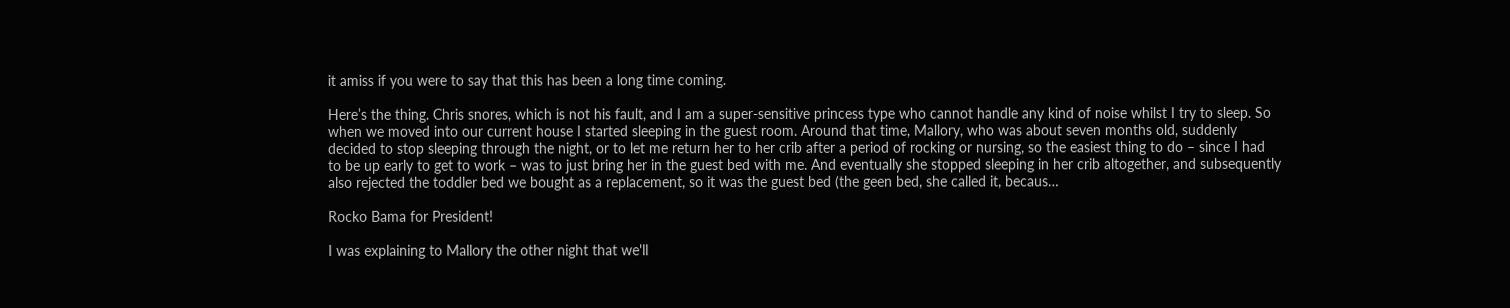it amiss if you were to say that this has been a long time coming.

Here’s the thing. Chris snores, which is not his fault, and I am a super-sensitive princess type who cannot handle any kind of noise whilst I try to sleep. So when we moved into our current house I started sleeping in the guest room. Around that time, Mallory, who was about seven months old, suddenly decided to stop sleeping through the night, or to let me return her to her crib after a period of rocking or nursing, so the easiest thing to do – since I had to be up early to get to work – was to just bring her in the guest bed with me. And eventually she stopped sleeping in her crib altogether, and subsequently also rejected the toddler bed we bought as a replacement, so it was the guest bed (the geen bed, she called it, becaus…

Rocko Bama for President!

I was explaining to Mallory the other night that we'll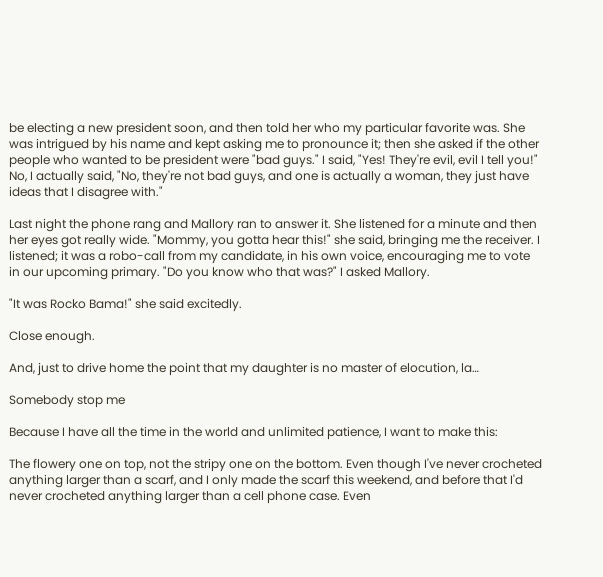be electing a new president soon, and then told her who my particular favorite was. She was intrigued by his name and kept asking me to pronounce it; then she asked if the other people who wanted to be president were "bad guys." I said, "Yes! They're evil, evil I tell you!" No, I actually said, "No, they're not bad guys, and one is actually a woman, they just have ideas that I disagree with."

Last night the phone rang and Mallory ran to answer it. She listened for a minute and then her eyes got really wide. "Mommy, you gotta hear this!" she said, bringing me the receiver. I listened; it was a robo-call from my candidate, in his own voice, encouraging me to vote in our upcoming primary. "Do you know who that was?" I asked Mallory.

"It was Rocko Bama!" she said excitedly.

Close enough.

And, just to drive home the point that my daughter is no master of elocution, la…

Somebody stop me

Because I have all the time in the world and unlimited patience, I want to make this:

The flowery one on top, not the stripy one on the bottom. Even though I've never crocheted anything larger than a scarf, and I only made the scarf this weekend, and before that I'd never crocheted anything larger than a cell phone case. Even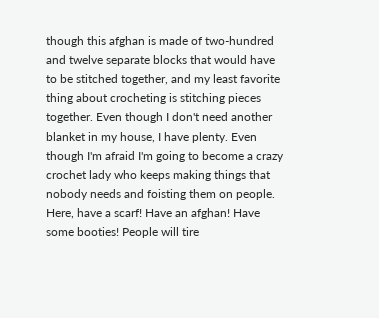though this afghan is made of two-hundred and twelve separate blocks that would have to be stitched together, and my least favorite thing about crocheting is stitching pieces together. Even though I don't need another blanket in my house, I have plenty. Even though I'm afraid I'm going to become a crazy crochet lady who keeps making things that nobody needs and foisting them on people. Here, have a scarf! Have an afghan! Have some booties! People will tire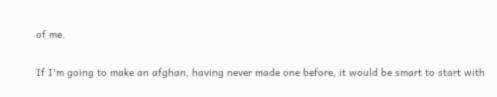of me.

If I'm going to make an afghan, having never made one before, it would be smart to start with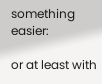something easier:

or at least with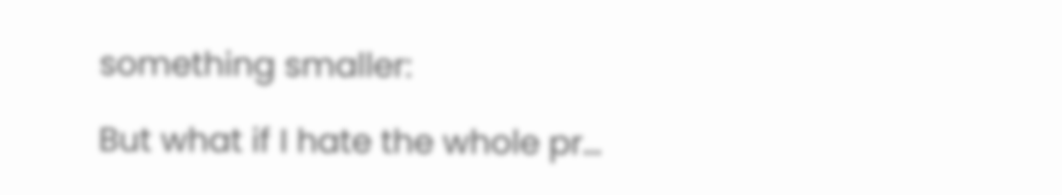something smaller:

But what if I hate the whole pr…